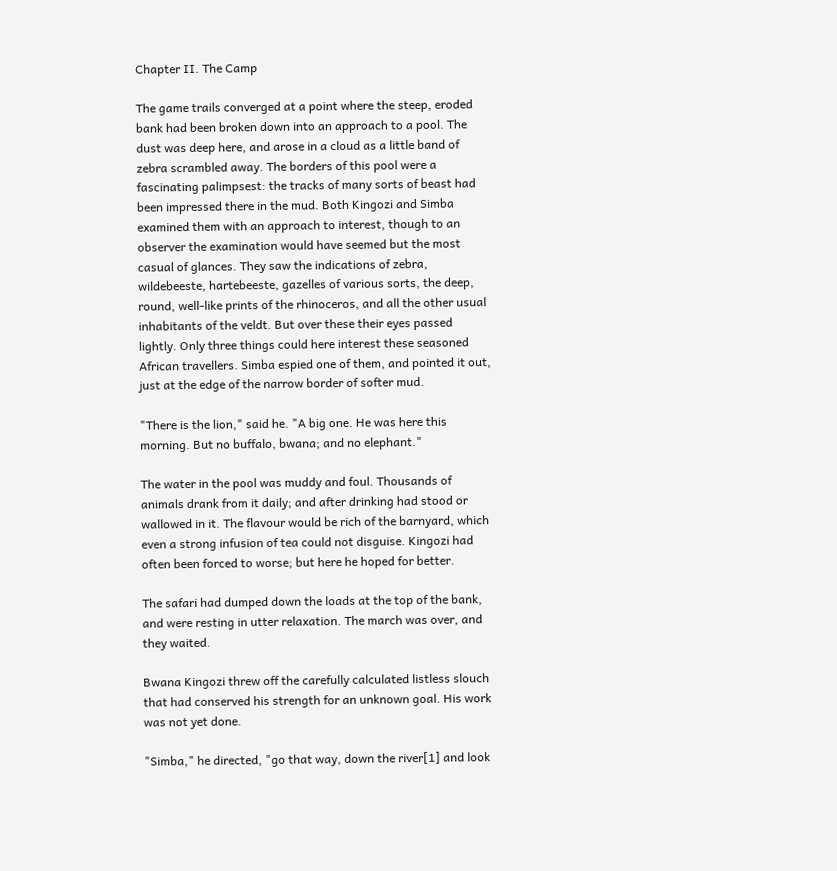Chapter II. The Camp

The game trails converged at a point where the steep, eroded bank had been broken down into an approach to a pool. The dust was deep here, and arose in a cloud as a little band of zebra scrambled away. The borders of this pool were a fascinating palimpsest: the tracks of many sorts of beast had been impressed there in the mud. Both Kingozi and Simba examined them with an approach to interest, though to an observer the examination would have seemed but the most casual of glances. They saw the indications of zebra, wildebeeste, hartebeeste, gazelles of various sorts, the deep, round, well-like prints of the rhinoceros, and all the other usual inhabitants of the veldt. But over these their eyes passed lightly. Only three things could here interest these seasoned African travellers. Simba espied one of them, and pointed it out, just at the edge of the narrow border of softer mud.

"There is the lion," said he. "A big one. He was here this morning. But no buffalo, bwana; and no elephant."

The water in the pool was muddy and foul. Thousands of animals drank from it daily; and after drinking had stood or wallowed in it. The flavour would be rich of the barnyard, which even a strong infusion of tea could not disguise. Kingozi had often been forced to worse; but here he hoped for better.

The safari had dumped down the loads at the top of the bank, and were resting in utter relaxation. The march was over, and they waited.

Bwana Kingozi threw off the carefully calculated listless slouch that had conserved his strength for an unknown goal. His work was not yet done.

"Simba," he directed, "go that way, down the river[1] and look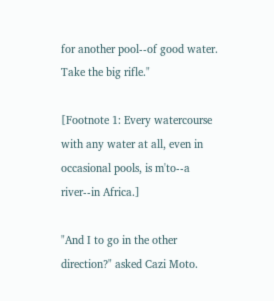for another pool--of good water. Take the big rifle."

[Footnote 1: Every watercourse with any water at all, even in occasional pools, is m'to--a river--in Africa.]

"And I to go in the other direction?" asked Cazi Moto.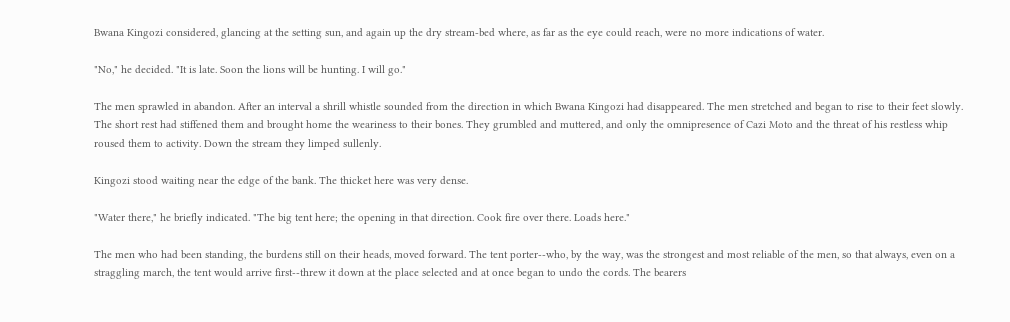Bwana Kingozi considered, glancing at the setting sun, and again up the dry stream-bed where, as far as the eye could reach, were no more indications of water.

"No," he decided. "It is late. Soon the lions will be hunting. I will go."

The men sprawled in abandon. After an interval a shrill whistle sounded from the direction in which Bwana Kingozi had disappeared. The men stretched and began to rise to their feet slowly. The short rest had stiffened them and brought home the weariness to their bones. They grumbled and muttered, and only the omnipresence of Cazi Moto and the threat of his restless whip roused them to activity. Down the stream they limped sullenly.

Kingozi stood waiting near the edge of the bank. The thicket here was very dense.

"Water there," he briefly indicated. "The big tent here; the opening in that direction. Cook fire over there. Loads here."

The men who had been standing, the burdens still on their heads, moved forward. The tent porter--who, by the way, was the strongest and most reliable of the men, so that always, even on a straggling march, the tent would arrive first--threw it down at the place selected and at once began to undo the cords. The bearers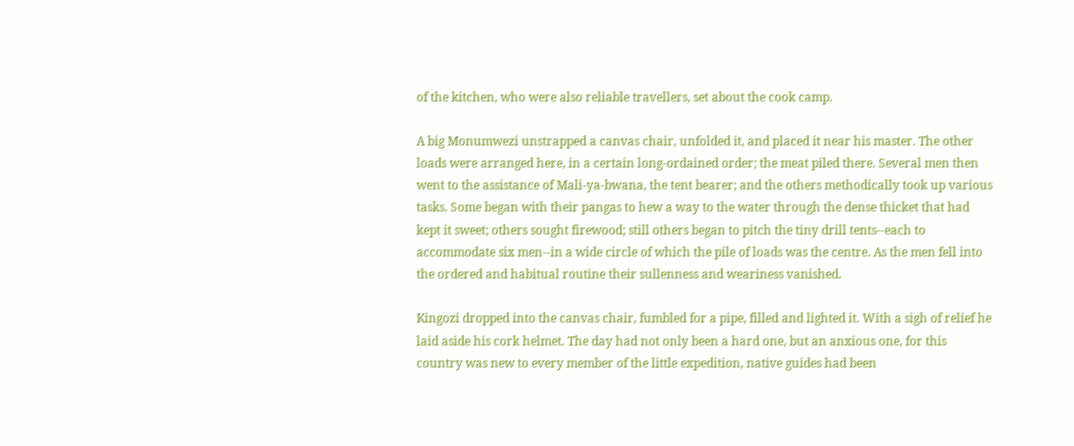of the kitchen, who were also reliable travellers, set about the cook camp.

A big Monumwezi unstrapped a canvas chair, unfolded it, and placed it near his master. The other loads were arranged here, in a certain long-ordained order; the meat piled there. Several men then went to the assistance of Mali-ya-bwana, the tent bearer; and the others methodically took up various tasks. Some began with their pangas to hew a way to the water through the dense thicket that had kept it sweet; others sought firewood; still others began to pitch the tiny drill tents--each to accommodate six men--in a wide circle of which the pile of loads was the centre. As the men fell into the ordered and habitual routine their sullenness and weariness vanished.

Kingozi dropped into the canvas chair, fumbled for a pipe, filled and lighted it. With a sigh of relief he laid aside his cork helmet. The day had not only been a hard one, but an anxious one, for this country was new to every member of the little expedition, native guides had been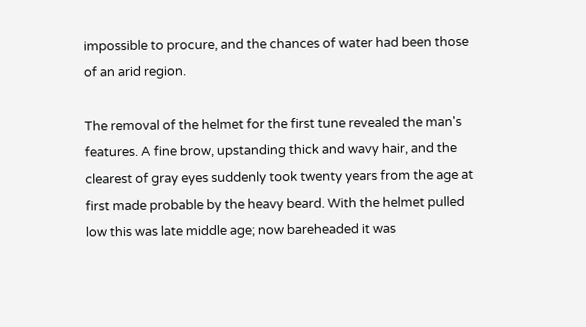impossible to procure, and the chances of water had been those of an arid region.

The removal of the helmet for the first tune revealed the man's features. A fine brow, upstanding thick and wavy hair, and the clearest of gray eyes suddenly took twenty years from the age at first made probable by the heavy beard. With the helmet pulled low this was late middle age; now bareheaded it was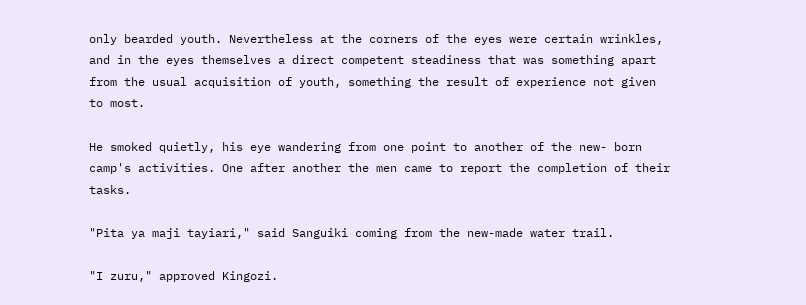only bearded youth. Nevertheless at the corners of the eyes were certain wrinkles, and in the eyes themselves a direct competent steadiness that was something apart from the usual acquisition of youth, something the result of experience not given to most.

He smoked quietly, his eye wandering from one point to another of the new- born camp's activities. One after another the men came to report the completion of their tasks.

"Pita ya maji tayiari," said Sanguiki coming from the new-made water trail.

"I zuru," approved Kingozi.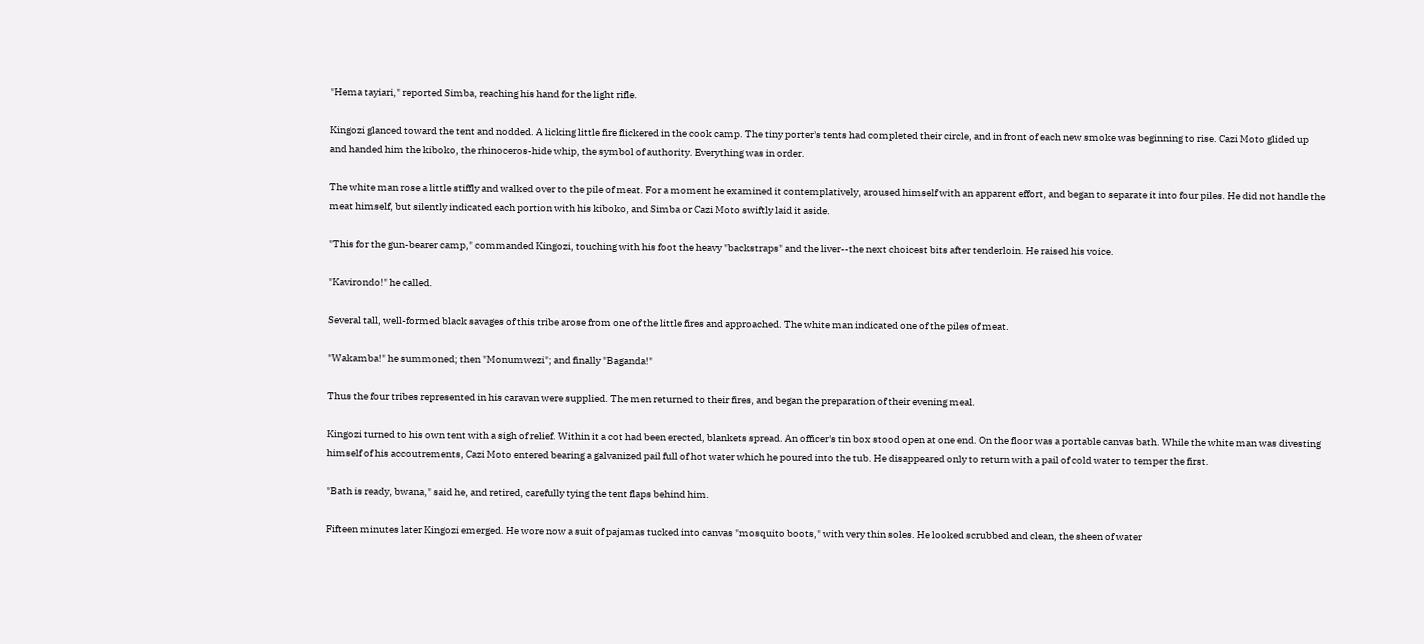"Hema tayiari," reported Simba, reaching his hand for the light rifle.

Kingozi glanced toward the tent and nodded. A licking little fire flickered in the cook camp. The tiny porter's tents had completed their circle, and in front of each new smoke was beginning to rise. Cazi Moto glided up and handed him the kiboko, the rhinoceros-hide whip, the symbol of authority. Everything was in order.

The white man rose a little stiffly and walked over to the pile of meat. For a moment he examined it contemplatively, aroused himself with an apparent effort, and began to separate it into four piles. He did not handle the meat himself, but silently indicated each portion with his kiboko, and Simba or Cazi Moto swiftly laid it aside.

"This for the gun-bearer camp," commanded Kingozi, touching with his foot the heavy "backstraps" and the liver--the next choicest bits after tenderloin. He raised his voice.

"Kavirondo!" he called.

Several tall, well-formed black savages of this tribe arose from one of the little fires and approached. The white man indicated one of the piles of meat.

"Wakamba!" he summoned; then "Monumwezi"; and finally "Baganda!"

Thus the four tribes represented in his caravan were supplied. The men returned to their fires, and began the preparation of their evening meal.

Kingozi turned to his own tent with a sigh of relief. Within it a cot had been erected, blankets spread. An officer's tin box stood open at one end. On the floor was a portable canvas bath. While the white man was divesting himself of his accoutrements, Cazi Moto entered bearing a galvanized pail full of hot water which he poured into the tub. He disappeared only to return with a pail of cold water to temper the first.

"Bath is ready, bwana," said he, and retired, carefully tying the tent flaps behind him.

Fifteen minutes later Kingozi emerged. He wore now a suit of pajamas tucked into canvas "mosquito boots," with very thin soles. He looked scrubbed and clean, the sheen of water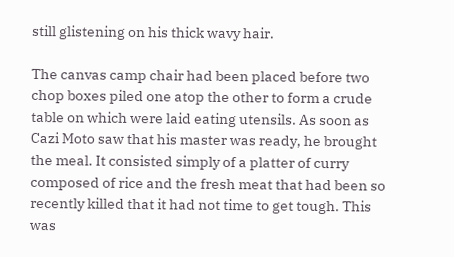still glistening on his thick wavy hair.

The canvas camp chair had been placed before two chop boxes piled one atop the other to form a crude table on which were laid eating utensils. As soon as Cazi Moto saw that his master was ready, he brought the meal. It consisted simply of a platter of curry composed of rice and the fresh meat that had been so recently killed that it had not time to get tough. This was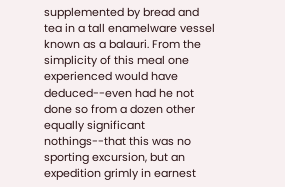supplemented by bread and tea in a tall enamelware vessel known as a balauri. From the simplicity of this meal one experienced would have deduced--even had he not done so from a dozen other equally significant nothings--that this was no sporting excursion, but an expedition grimly in earnest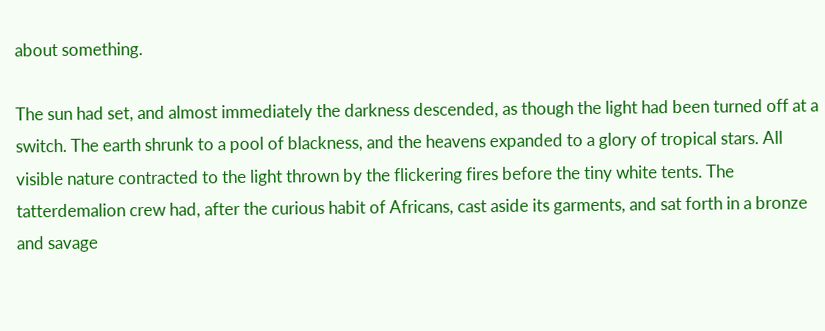about something.

The sun had set, and almost immediately the darkness descended, as though the light had been turned off at a switch. The earth shrunk to a pool of blackness, and the heavens expanded to a glory of tropical stars. All visible nature contracted to the light thrown by the flickering fires before the tiny white tents. The tatterdemalion crew had, after the curious habit of Africans, cast aside its garments, and sat forth in a bronze and savage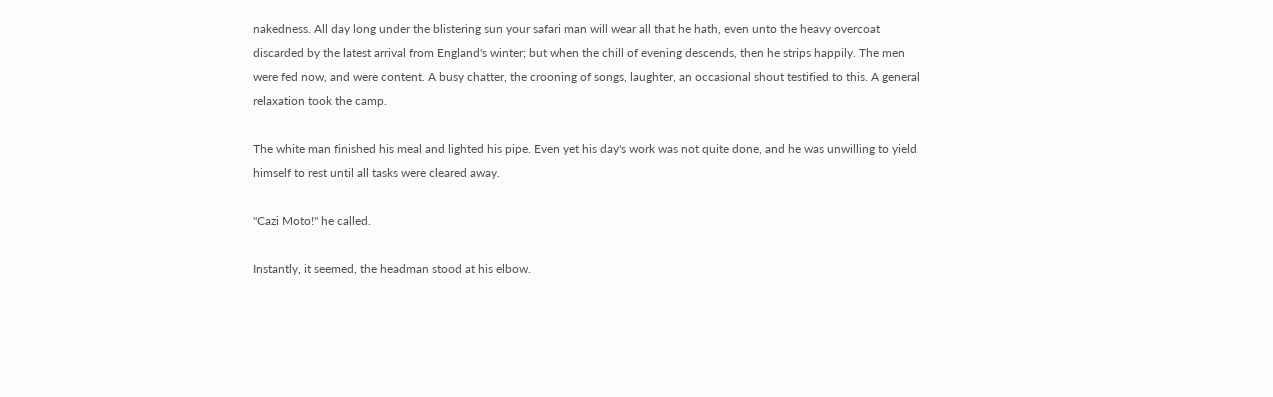nakedness. All day long under the blistering sun your safari man will wear all that he hath, even unto the heavy overcoat discarded by the latest arrival from England's winter; but when the chill of evening descends, then he strips happily. The men were fed now, and were content. A busy chatter, the crooning of songs, laughter, an occasional shout testified to this. A general relaxation took the camp.

The white man finished his meal and lighted his pipe. Even yet his day's work was not quite done, and he was unwilling to yield himself to rest until all tasks were cleared away.

"Cazi Moto!" he called.

Instantly, it seemed, the headman stood at his elbow.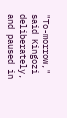"To-morrow," said Kingozi deliberately, and paused in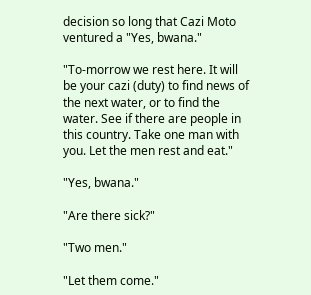decision so long that Cazi Moto ventured a "Yes, bwana."

"To-morrow we rest here. It will be your cazi (duty) to find news of the next water, or to find the water. See if there are people in this country. Take one man with you. Let the men rest and eat."

"Yes, bwana."

"Are there sick?"

"Two men."

"Let them come."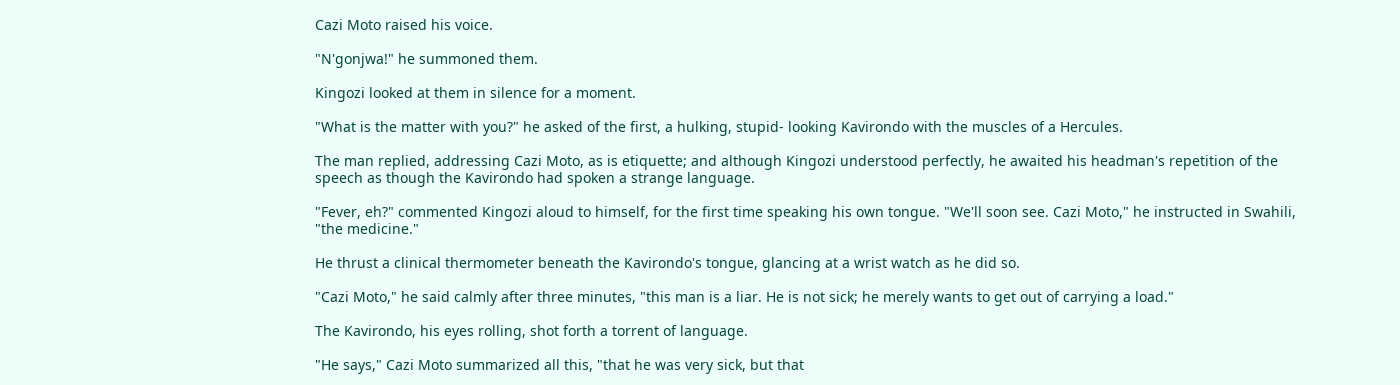Cazi Moto raised his voice.

"N'gonjwa!" he summoned them.

Kingozi looked at them in silence for a moment.

"What is the matter with you?" he asked of the first, a hulking, stupid- looking Kavirondo with the muscles of a Hercules.

The man replied, addressing Cazi Moto, as is etiquette; and although Kingozi understood perfectly, he awaited his headman's repetition of the speech as though the Kavirondo had spoken a strange language.

"Fever, eh?" commented Kingozi aloud to himself, for the first time speaking his own tongue. "We'll soon see. Cazi Moto," he instructed in Swahili, "the medicine."

He thrust a clinical thermometer beneath the Kavirondo's tongue, glancing at a wrist watch as he did so.

"Cazi Moto," he said calmly after three minutes, "this man is a liar. He is not sick; he merely wants to get out of carrying a load."

The Kavirondo, his eyes rolling, shot forth a torrent of language.

"He says," Cazi Moto summarized all this, "that he was very sick, but that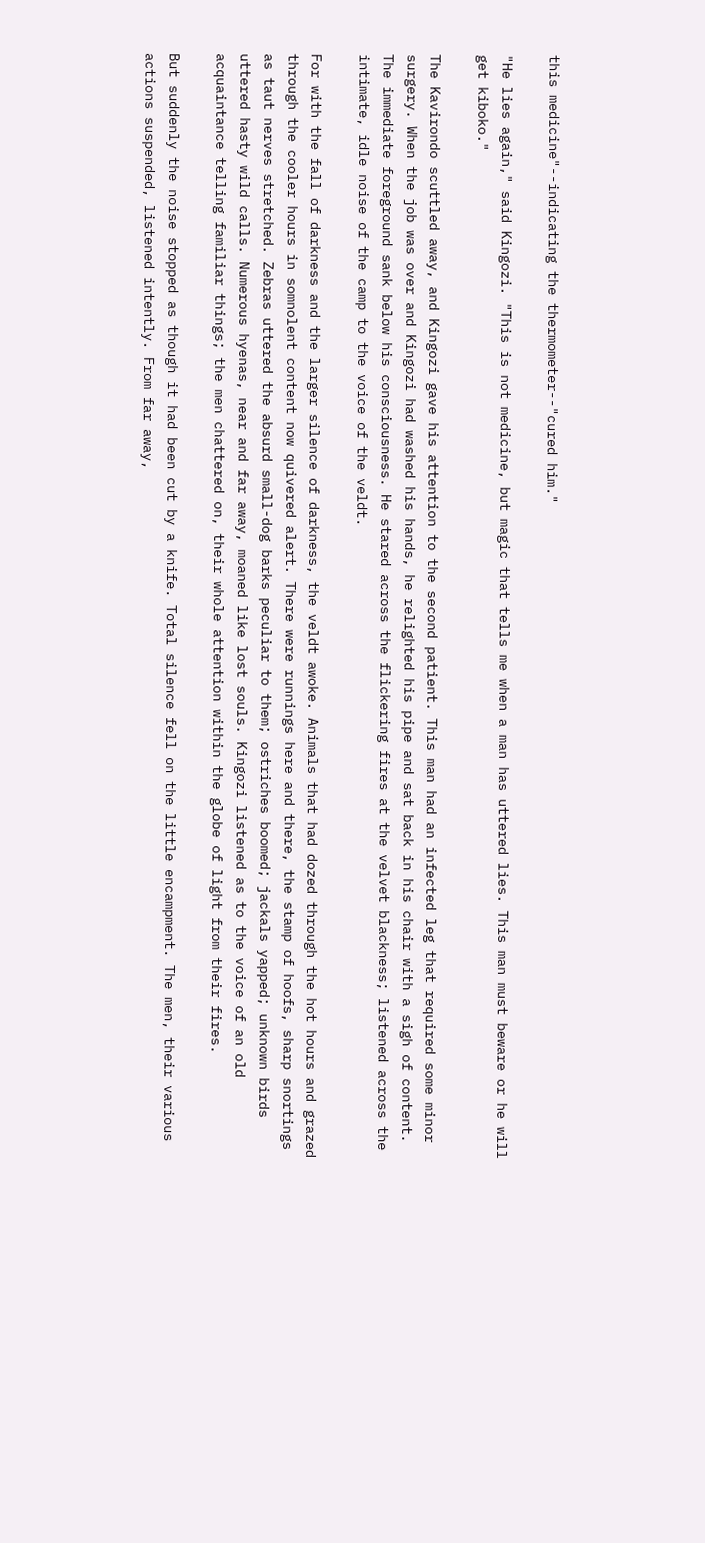this medicine"--indicating the thermometer--"cured him."

"He lies again," said Kingozi. "This is not medicine, but magic that tells me when a man has uttered lies. This man must beware or he will get kiboko."

The Kavirondo scuttled away, and Kingozi gave his attention to the second patient. This man had an infected leg that required some minor surgery. When the job was over and Kingozi had washed his hands, he relighted his pipe and sat back in his chair with a sigh of content. The immediate foreground sank below his consciousness. He stared across the flickering fires at the velvet blackness; listened across the intimate, idle noise of the camp to the voice of the veldt.

For with the fall of darkness and the larger silence of darkness, the veldt awoke. Animals that had dozed through the hot hours and grazed through the cooler hours in somnolent content now quivered alert. There were runnings here and there, the stamp of hoofs, sharp snortings as taut nerves stretched. Zebras uttered the absurd small-dog barks peculiar to them; ostriches boomed; jackals yapped; unknown birds uttered hasty wild calls. Numerous hyenas, near and far away, moaned like lost souls. Kingozi listened as to the voice of an old acquaintance telling familiar things; the men chattered on, their whole attention within the globe of light from their fires.

But suddenly the noise stopped as though it had been cut by a knife. Total silence fell on the little encampment. The men, their various actions suspended, listened intently. From far away,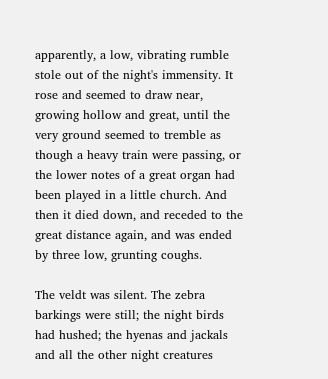apparently, a low, vibrating rumble stole out of the night's immensity. It rose and seemed to draw near, growing hollow and great, until the very ground seemed to tremble as though a heavy train were passing, or the lower notes of a great organ had been played in a little church. And then it died down, and receded to the great distance again, and was ended by three low, grunting coughs.

The veldt was silent. The zebra barkings were still; the night birds had hushed; the hyenas and jackals and all the other night creatures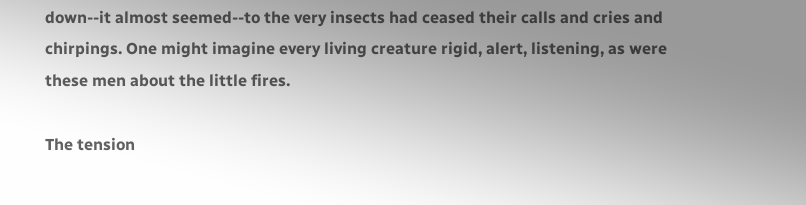down--it almost seemed--to the very insects had ceased their calls and cries and chirpings. One might imagine every living creature rigid, alert, listening, as were these men about the little fires.

The tension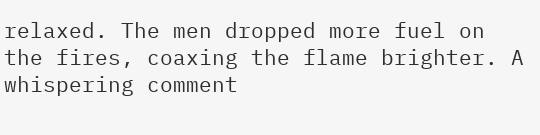relaxed. The men dropped more fuel on the fires, coaxing the flame brighter. A whispering comment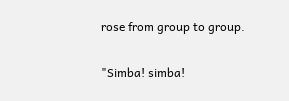rose from group to group.

"Simba! simba!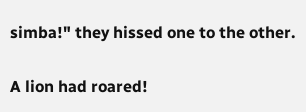simba!" they hissed one to the other.

A lion had roared!